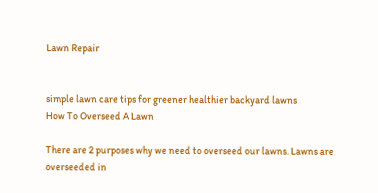Lawn Repair


simple lawn care tips for greener healthier backyard lawns
How To Overseed A Lawn

There are 2 purposes why we need to overseed our lawns. Lawns are overseeded in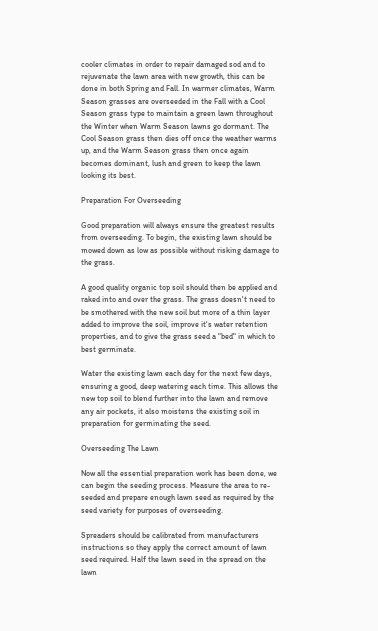cooler climates in order to repair damaged sod and to rejuvenate the lawn area with new growth, this can be done in both Spring and Fall. In warmer climates, Warm Season grasses are overseeded in the Fall with a Cool Season grass type to maintain a green lawn throughout the Winter when Warm Season lawns go dormant. The Cool Season grass then dies off once the weather warms up, and the Warm Season grass then once again becomes dominant, lush and green to keep the lawn looking its best.

Preparation For Overseeding

Good preparation will always ensure the greatest results from overseeding. To begin, the existing lawn should be mowed down as low as possible without risking damage to the grass.

A good quality organic top soil should then be applied and raked into and over the grass. The grass doesn't need to be smothered with the new soil but more of a thin layer added to improve the soil, improve it's water retention properties, and to give the grass seed a "bed" in which to best germinate.

Water the existing lawn each day for the next few days, ensuring a good, deep watering each time. This allows the new top soil to blend further into the lawn and remove any air pockets, it also moistens the existing soil in preparation for germinating the seed.

Overseeding The Lawn

Now all the essential preparation work has been done, we can begin the seeding process. Measure the area to re-seeded and prepare enough lawn seed as required by the seed variety for purposes of overseeding.

Spreaders should be calibrated from manufacturers instructions so they apply the correct amount of lawn seed required. Half the lawn seed in the spread on the lawn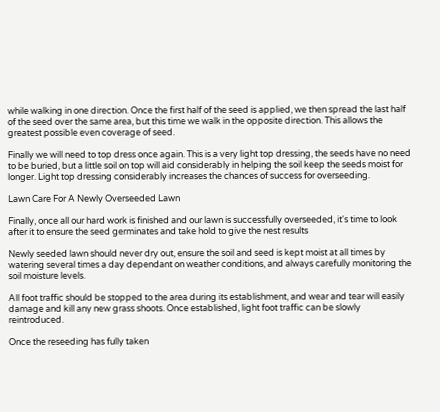while walking in one direction. Once the first half of the seed is applied, we then spread the last half of the seed over the same area, but this time we walk in the opposite direction. This allows the greatest possible even coverage of seed.

Finally we will need to top dress once again. This is a very light top dressing, the seeds have no need to be buried, but a little soil on top will aid considerably in helping the soil keep the seeds moist for longer. Light top dressing considerably increases the chances of success for overseeding.

Lawn Care For A Newly Overseeded Lawn

Finally, once all our hard work is finished and our lawn is successfully overseeded, it's time to look after it to ensure the seed germinates and take hold to give the nest results

Newly seeded lawn should never dry out, ensure the soil and seed is kept moist at all times by watering several times a day dependant on weather conditions, and always carefully monitoring the soil moisture levels.

All foot traffic should be stopped to the area during its establishment, and wear and tear will easily damage and kill any new grass shoots. Once established, light foot traffic can be slowly reintroduced.

Once the reseeding has fully taken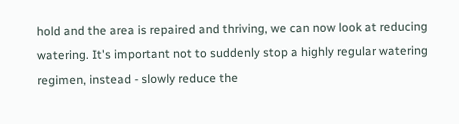hold and the area is repaired and thriving, we can now look at reducing watering. It's important not to suddenly stop a highly regular watering regimen, instead - slowly reduce the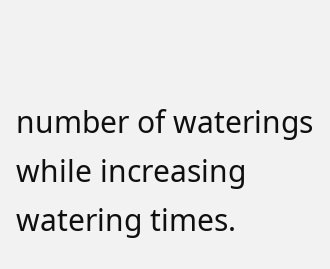number of waterings while increasing watering times.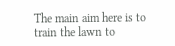The main aim here is to train the lawn to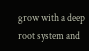grow with a deep root system and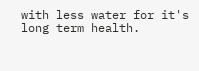with less water for it's long term health.